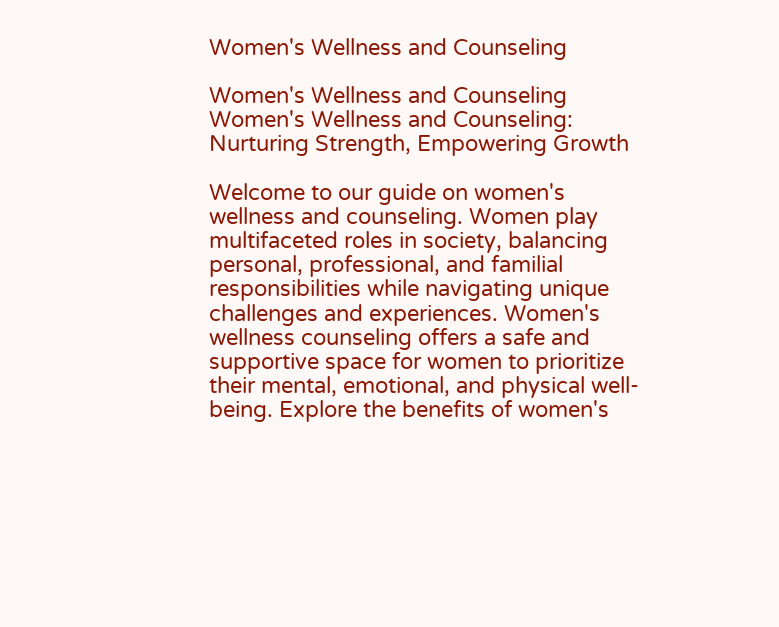Women's Wellness and Counseling

Women's Wellness and Counseling
Women's Wellness and Counseling: Nurturing Strength, Empowering Growth

Welcome to our guide on women's wellness and counseling. Women play multifaceted roles in society, balancing personal, professional, and familial responsibilities while navigating unique challenges and experiences. Women's wellness counseling offers a safe and supportive space for women to prioritize their mental, emotional, and physical well-being. Explore the benefits of women's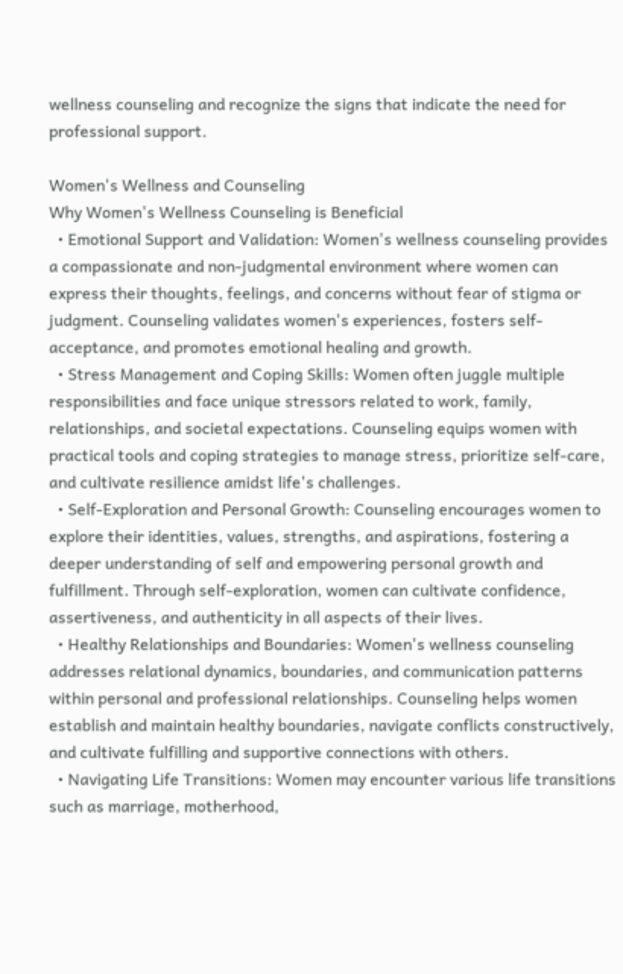wellness counseling and recognize the signs that indicate the need for professional support.

Women's Wellness and Counseling
Why Women's Wellness Counseling is Beneficial
  • Emotional Support and Validation: Women's wellness counseling provides a compassionate and non-judgmental environment where women can express their thoughts, feelings, and concerns without fear of stigma or judgment. Counseling validates women's experiences, fosters self-acceptance, and promotes emotional healing and growth.
  • Stress Management and Coping Skills: Women often juggle multiple responsibilities and face unique stressors related to work, family, relationships, and societal expectations. Counseling equips women with practical tools and coping strategies to manage stress, prioritize self-care, and cultivate resilience amidst life's challenges.
  • Self-Exploration and Personal Growth: Counseling encourages women to explore their identities, values, strengths, and aspirations, fostering a deeper understanding of self and empowering personal growth and fulfillment. Through self-exploration, women can cultivate confidence, assertiveness, and authenticity in all aspects of their lives.
  • Healthy Relationships and Boundaries: Women's wellness counseling addresses relational dynamics, boundaries, and communication patterns within personal and professional relationships. Counseling helps women establish and maintain healthy boundaries, navigate conflicts constructively, and cultivate fulfilling and supportive connections with others.
  • Navigating Life Transitions: Women may encounter various life transitions such as marriage, motherhood,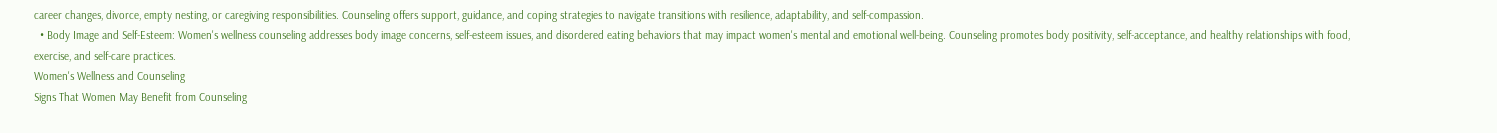career changes, divorce, empty nesting, or caregiving responsibilities. Counseling offers support, guidance, and coping strategies to navigate transitions with resilience, adaptability, and self-compassion.
  • Body Image and Self-Esteem: Women's wellness counseling addresses body image concerns, self-esteem issues, and disordered eating behaviors that may impact women's mental and emotional well-being. Counseling promotes body positivity, self-acceptance, and healthy relationships with food, exercise, and self-care practices.
Women's Wellness and Counseling
Signs That Women May Benefit from Counseling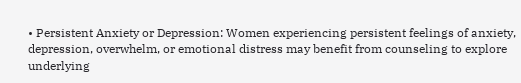• Persistent Anxiety or Depression: Women experiencing persistent feelings of anxiety, depression, overwhelm, or emotional distress may benefit from counseling to explore underlying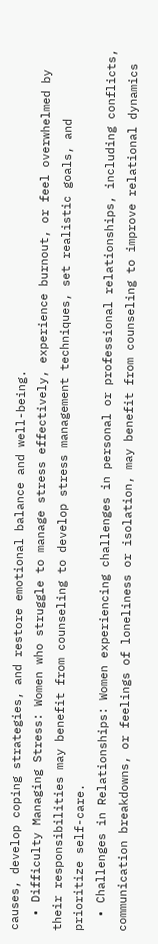causes, develop coping strategies, and restore emotional balance and well-being.
  • Difficulty Managing Stress: Women who struggle to manage stress effectively, experience burnout, or feel overwhelmed by their responsibilities may benefit from counseling to develop stress management techniques, set realistic goals, and prioritize self-care.
  • Challenges in Relationships: Women experiencing challenges in personal or professional relationships, including conflicts, communication breakdowns, or feelings of loneliness or isolation, may benefit from counseling to improve relational dynamics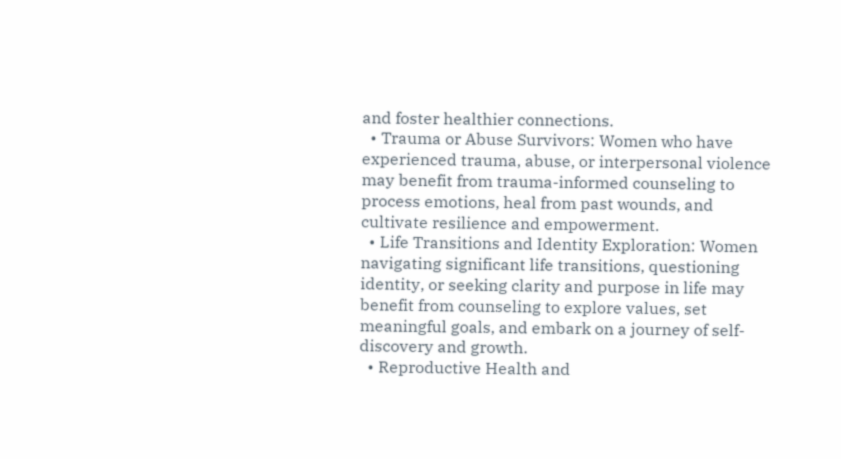and foster healthier connections.
  • Trauma or Abuse Survivors: Women who have experienced trauma, abuse, or interpersonal violence may benefit from trauma-informed counseling to process emotions, heal from past wounds, and cultivate resilience and empowerment.
  • Life Transitions and Identity Exploration: Women navigating significant life transitions, questioning identity, or seeking clarity and purpose in life may benefit from counseling to explore values, set meaningful goals, and embark on a journey of self-discovery and growth.
  • Reproductive Health and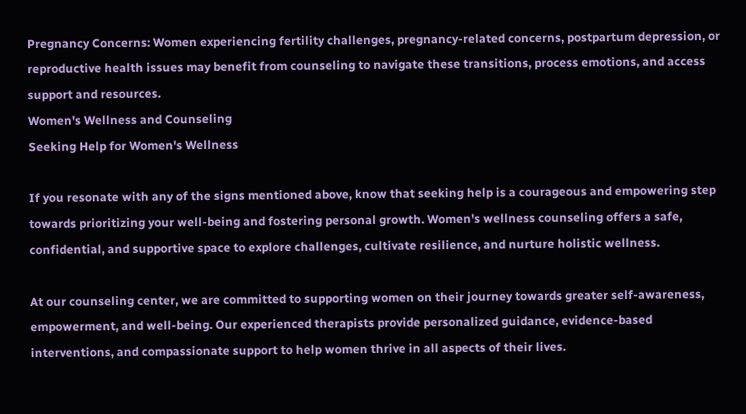Pregnancy Concerns: Women experiencing fertility challenges, pregnancy-related concerns, postpartum depression, or reproductive health issues may benefit from counseling to navigate these transitions, process emotions, and access support and resources.
Women's Wellness and Counseling
Seeking Help for Women's Wellness

If you resonate with any of the signs mentioned above, know that seeking help is a courageous and empowering step towards prioritizing your well-being and fostering personal growth. Women's wellness counseling offers a safe, confidential, and supportive space to explore challenges, cultivate resilience, and nurture holistic wellness.

At our counseling center, we are committed to supporting women on their journey towards greater self-awareness, empowerment, and well-being. Our experienced therapists provide personalized guidance, evidence-based interventions, and compassionate support to help women thrive in all aspects of their lives.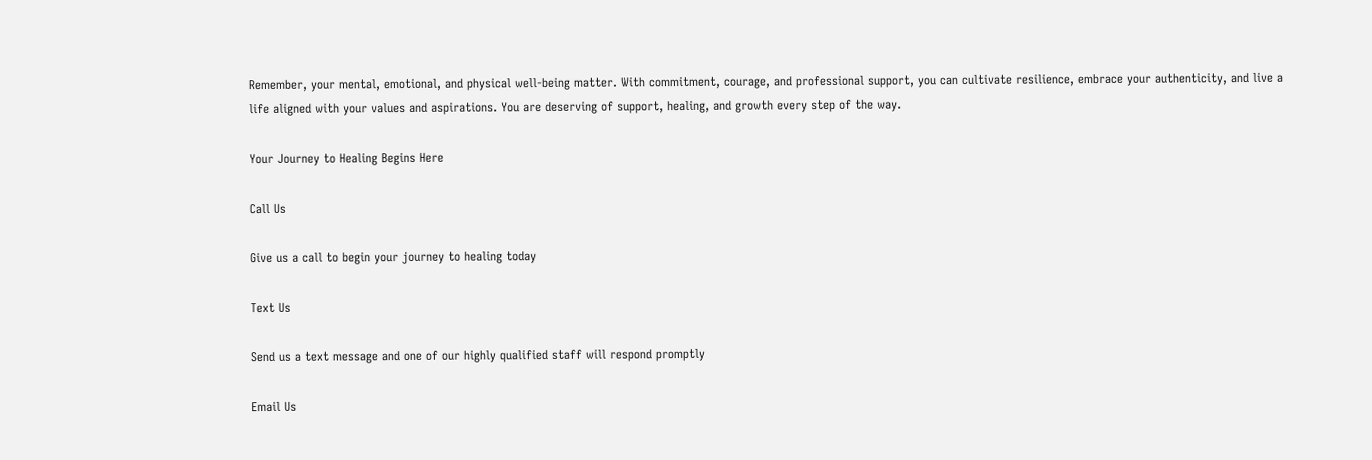Remember, your mental, emotional, and physical well-being matter. With commitment, courage, and professional support, you can cultivate resilience, embrace your authenticity, and live a life aligned with your values and aspirations. You are deserving of support, healing, and growth every step of the way.

Your Journey to Healing Begins Here

Call Us

Give us a call to begin your journey to healing today

Text Us

Send us a text message and one of our highly qualified staff will respond promptly

Email Us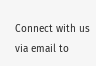Connect with us via email to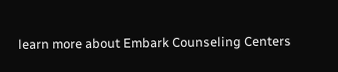learn more about Embark Counseling Centers